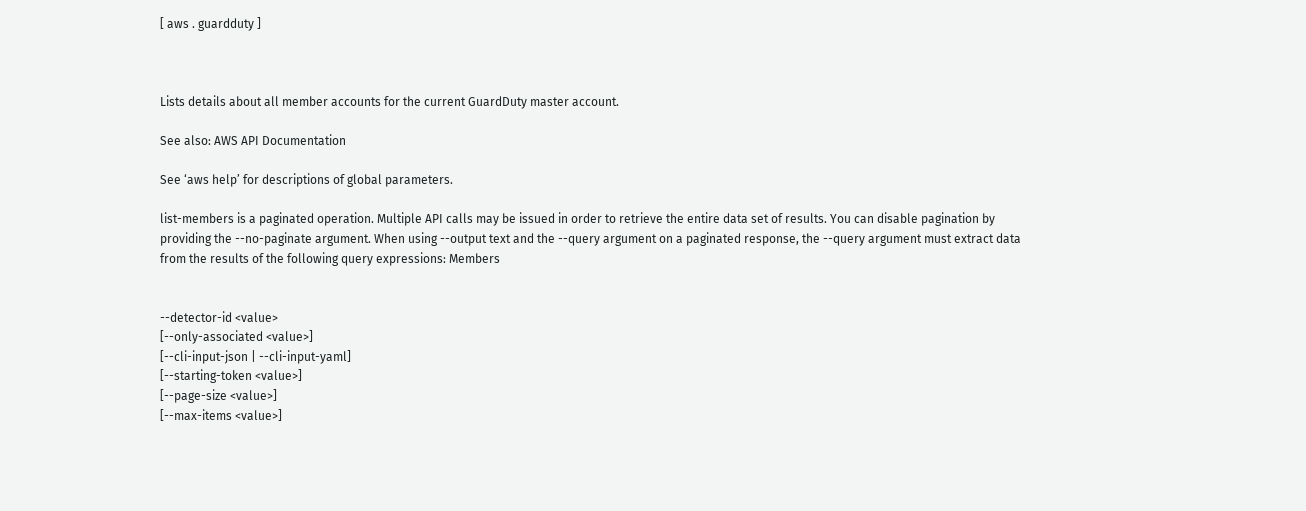[ aws . guardduty ]



Lists details about all member accounts for the current GuardDuty master account.

See also: AWS API Documentation

See ‘aws help’ for descriptions of global parameters.

list-members is a paginated operation. Multiple API calls may be issued in order to retrieve the entire data set of results. You can disable pagination by providing the --no-paginate argument. When using --output text and the --query argument on a paginated response, the --query argument must extract data from the results of the following query expressions: Members


--detector-id <value>
[--only-associated <value>]
[--cli-input-json | --cli-input-yaml]
[--starting-token <value>]
[--page-size <value>]
[--max-items <value>]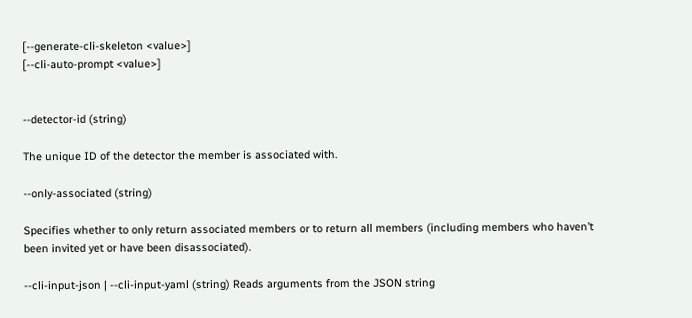[--generate-cli-skeleton <value>]
[--cli-auto-prompt <value>]


--detector-id (string)

The unique ID of the detector the member is associated with.

--only-associated (string)

Specifies whether to only return associated members or to return all members (including members who haven’t been invited yet or have been disassociated).

--cli-input-json | --cli-input-yaml (string) Reads arguments from the JSON string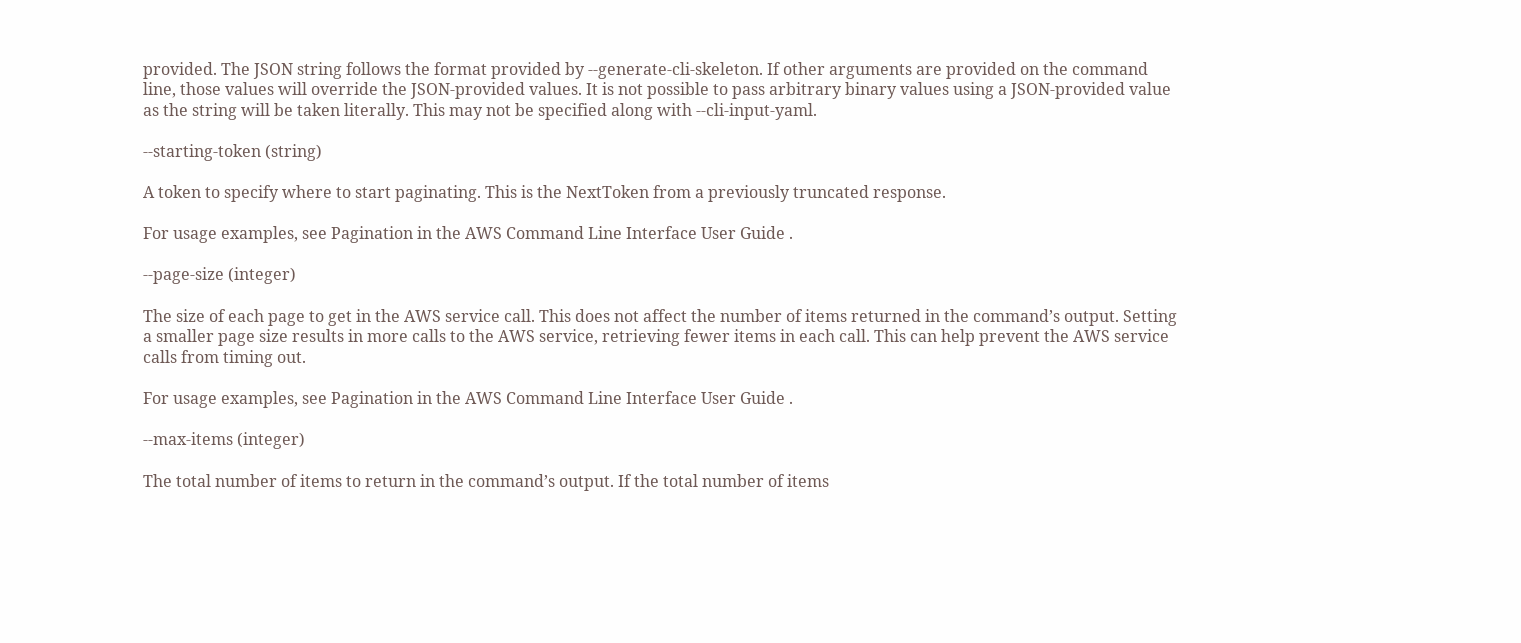provided. The JSON string follows the format provided by --generate-cli-skeleton. If other arguments are provided on the command line, those values will override the JSON-provided values. It is not possible to pass arbitrary binary values using a JSON-provided value as the string will be taken literally. This may not be specified along with --cli-input-yaml.

--starting-token (string)

A token to specify where to start paginating. This is the NextToken from a previously truncated response.

For usage examples, see Pagination in the AWS Command Line Interface User Guide .

--page-size (integer)

The size of each page to get in the AWS service call. This does not affect the number of items returned in the command’s output. Setting a smaller page size results in more calls to the AWS service, retrieving fewer items in each call. This can help prevent the AWS service calls from timing out.

For usage examples, see Pagination in the AWS Command Line Interface User Guide .

--max-items (integer)

The total number of items to return in the command’s output. If the total number of items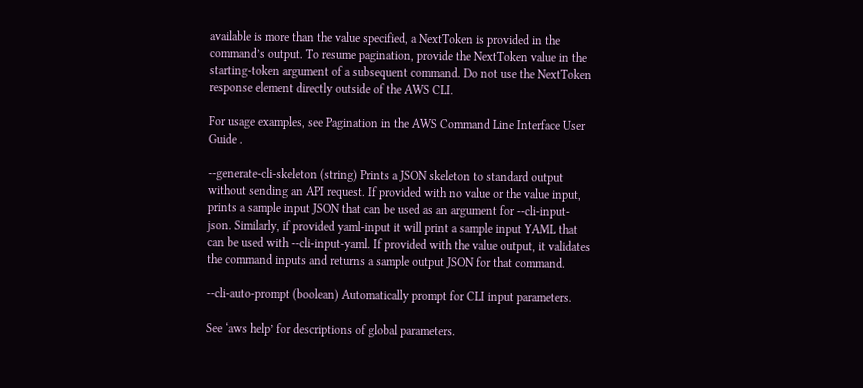available is more than the value specified, a NextToken is provided in the command’s output. To resume pagination, provide the NextToken value in the starting-token argument of a subsequent command. Do not use the NextToken response element directly outside of the AWS CLI.

For usage examples, see Pagination in the AWS Command Line Interface User Guide .

--generate-cli-skeleton (string) Prints a JSON skeleton to standard output without sending an API request. If provided with no value or the value input, prints a sample input JSON that can be used as an argument for --cli-input-json. Similarly, if provided yaml-input it will print a sample input YAML that can be used with --cli-input-yaml. If provided with the value output, it validates the command inputs and returns a sample output JSON for that command.

--cli-auto-prompt (boolean) Automatically prompt for CLI input parameters.

See ‘aws help’ for descriptions of global parameters.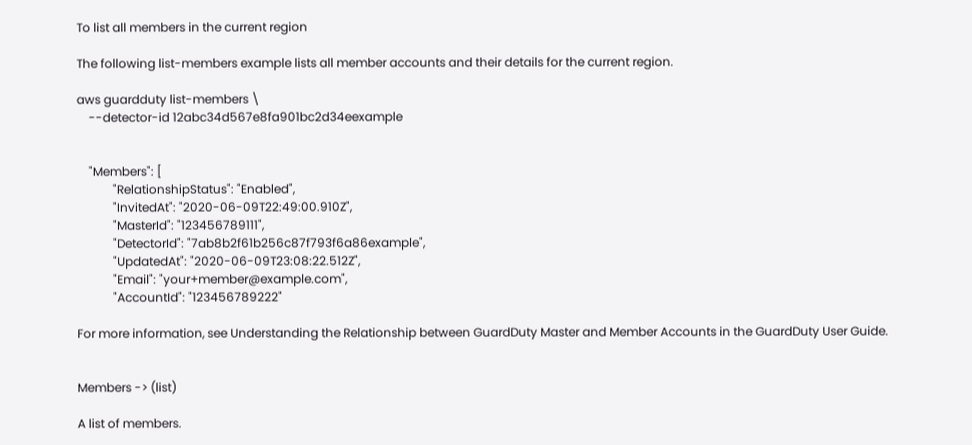To list all members in the current region

The following list-members example lists all member accounts and their details for the current region.

aws guardduty list-members \
    --detector-id 12abc34d567e8fa901bc2d34eexample


    "Members": [
            "RelationshipStatus": "Enabled",
            "InvitedAt": "2020-06-09T22:49:00.910Z",
            "MasterId": "123456789111",
            "DetectorId": "7ab8b2f61b256c87f793f6a86example",
            "UpdatedAt": "2020-06-09T23:08:22.512Z",
            "Email": "your+member@example.com",
            "AccountId": "123456789222"

For more information, see Understanding the Relationship between GuardDuty Master and Member Accounts in the GuardDuty User Guide.


Members -> (list)

A list of members.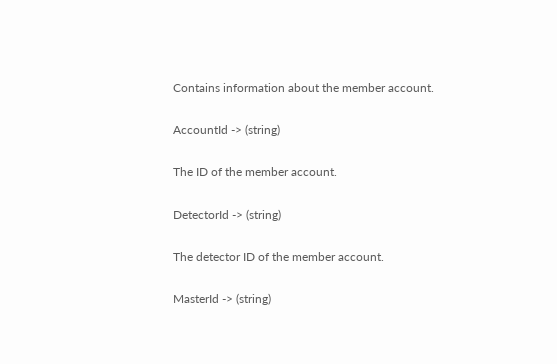Contains information about the member account.

AccountId -> (string)

The ID of the member account.

DetectorId -> (string)

The detector ID of the member account.

MasterId -> (string)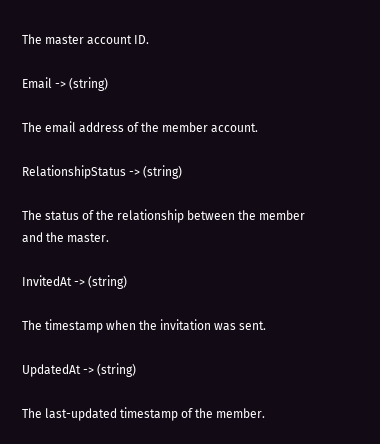The master account ID.

Email -> (string)

The email address of the member account.

RelationshipStatus -> (string)

The status of the relationship between the member and the master.

InvitedAt -> (string)

The timestamp when the invitation was sent.

UpdatedAt -> (string)

The last-updated timestamp of the member.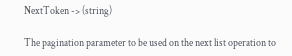NextToken -> (string)

The pagination parameter to be used on the next list operation to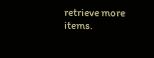retrieve more items.